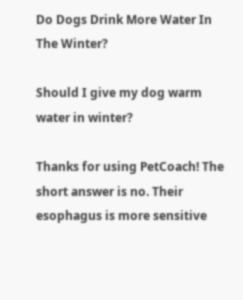Do Dogs Drink More Water In The Winter?

Should I give my dog warm water in winter?

Thanks for using PetCoach! The short answer is no. Their esophagus is more sensitive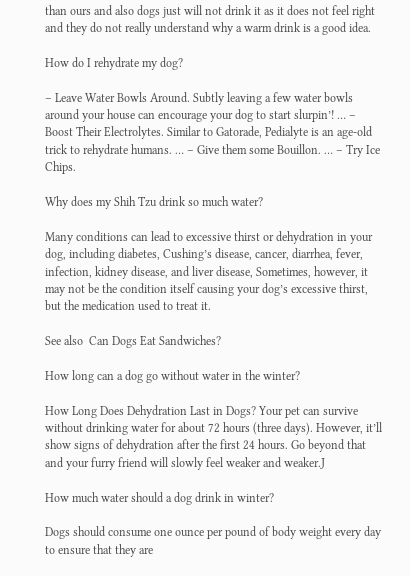than ours and also dogs just will not drink it as it does not feel right and they do not really understand why a warm drink is a good idea.

How do I rehydrate my dog?

– Leave Water Bowls Around. Subtly leaving a few water bowls around your house can encourage your dog to start slurpin’! … – Boost Their Electrolytes. Similar to Gatorade, Pedialyte is an age-old trick to rehydrate humans. … – Give them some Bouillon. … – Try Ice Chips.

Why does my Shih Tzu drink so much water?

Many conditions can lead to excessive thirst or dehydration in your dog, including diabetes, Cushing’s disease, cancer, diarrhea, fever, infection, kidney disease, and liver disease, Sometimes, however, it may not be the condition itself causing your dog’s excessive thirst, but the medication used to treat it.

See also  Can Dogs Eat Sandwiches?

How long can a dog go without water in the winter?

How Long Does Dehydration Last in Dogs? Your pet can survive without drinking water for about 72 hours (three days). However, it’ll show signs of dehydration after the first 24 hours. Go beyond that and your furry friend will slowly feel weaker and weaker.J

How much water should a dog drink in winter?

Dogs should consume one ounce per pound of body weight every day to ensure that they are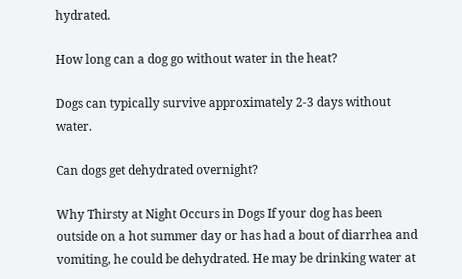hydrated.

How long can a dog go without water in the heat?

Dogs can typically survive approximately 2-3 days without water.

Can dogs get dehydrated overnight?

Why Thirsty at Night Occurs in Dogs If your dog has been outside on a hot summer day or has had a bout of diarrhea and vomiting, he could be dehydrated. He may be drinking water at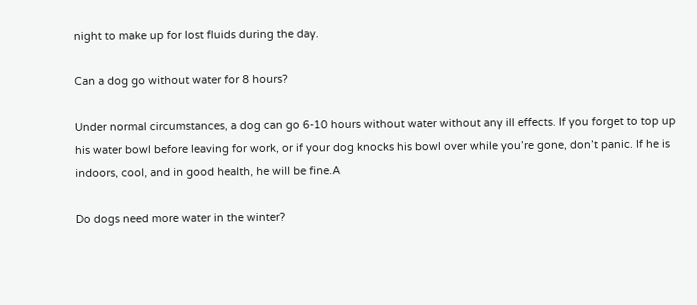night to make up for lost fluids during the day.

Can a dog go without water for 8 hours?

Under normal circumstances, a dog can go 6-10 hours without water without any ill effects. If you forget to top up his water bowl before leaving for work, or if your dog knocks his bowl over while you’re gone, don’t panic. If he is indoors, cool, and in good health, he will be fine.A

Do dogs need more water in the winter?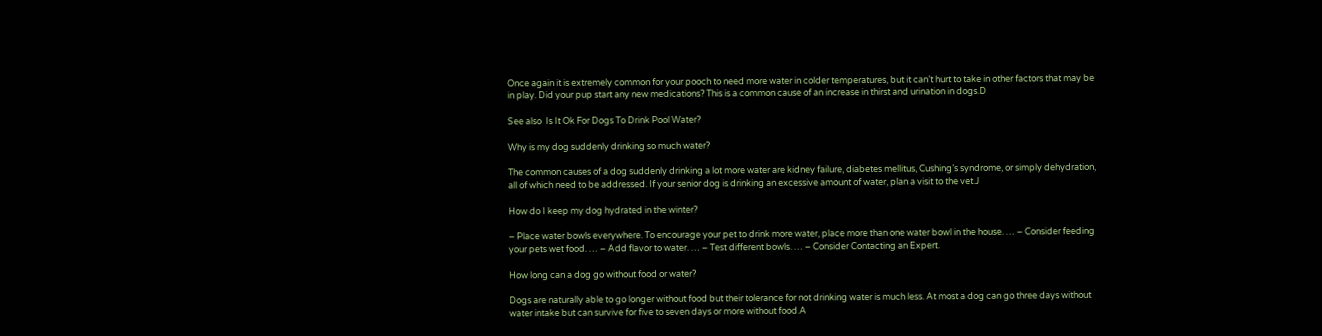Once again it is extremely common for your pooch to need more water in colder temperatures, but it can’t hurt to take in other factors that may be in play. Did your pup start any new medications? This is a common cause of an increase in thirst and urination in dogs.D

See also  Is It Ok For Dogs To Drink Pool Water?

Why is my dog suddenly drinking so much water?

The common causes of a dog suddenly drinking a lot more water are kidney failure, diabetes mellitus, Cushing’s syndrome, or simply dehydration, all of which need to be addressed. If your senior dog is drinking an excessive amount of water, plan a visit to the vet.J

How do I keep my dog hydrated in the winter?

– Place water bowls everywhere. To encourage your pet to drink more water, place more than one water bowl in the house. … – Consider feeding your pets wet food. … – Add flavor to water. … – Test different bowls. … – Consider Contacting an Expert.

How long can a dog go without food or water?

Dogs are naturally able to go longer without food but their tolerance for not drinking water is much less. At most a dog can go three days without water intake but can survive for five to seven days or more without food.A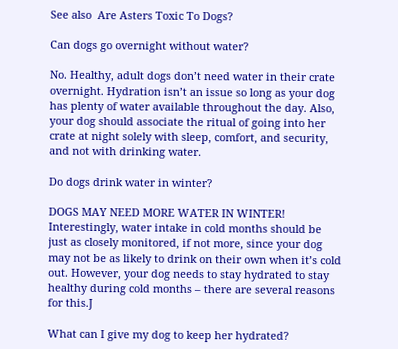See also  Are Asters Toxic To Dogs?

Can dogs go overnight without water?

No. Healthy, adult dogs don’t need water in their crate overnight. Hydration isn’t an issue so long as your dog has plenty of water available throughout the day. Also, your dog should associate the ritual of going into her crate at night solely with sleep, comfort, and security, and not with drinking water.

Do dogs drink water in winter?

DOGS MAY NEED MORE WATER IN WINTER! Interestingly, water intake in cold months should be just as closely monitored, if not more, since your dog may not be as likely to drink on their own when it’s cold out. However, your dog needs to stay hydrated to stay healthy during cold months – there are several reasons for this.J

What can I give my dog to keep her hydrated?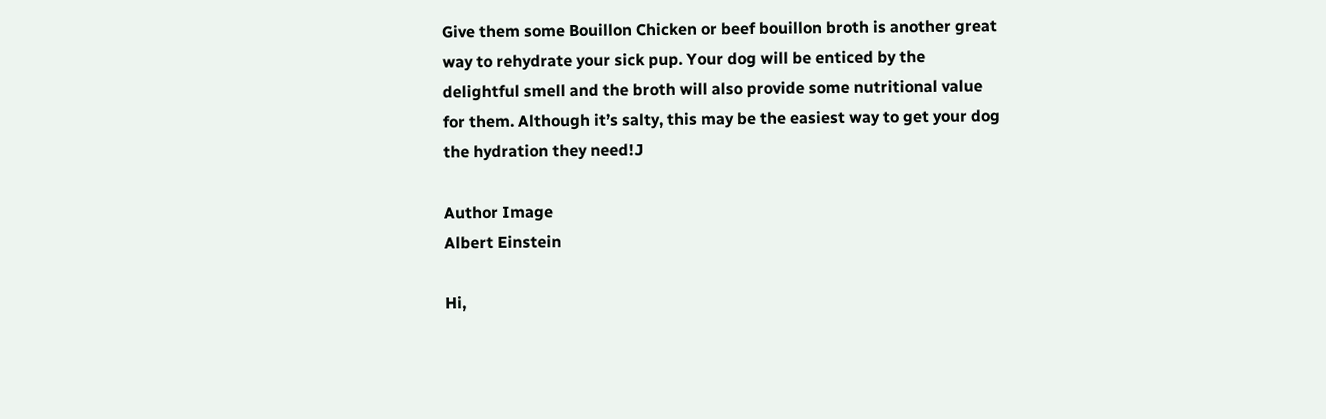Give them some Bouillon Chicken or beef bouillon broth is another great way to rehydrate your sick pup. Your dog will be enticed by the delightful smell and the broth will also provide some nutritional value for them. Although it’s salty, this may be the easiest way to get your dog the hydration they need!J

Author Image
Albert Einstein

Hi,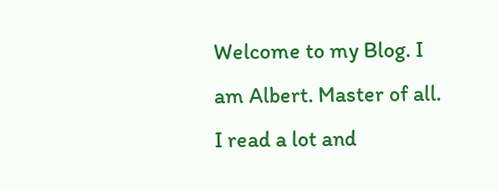Welcome to my Blog. I am Albert. Master of all. I read a lot and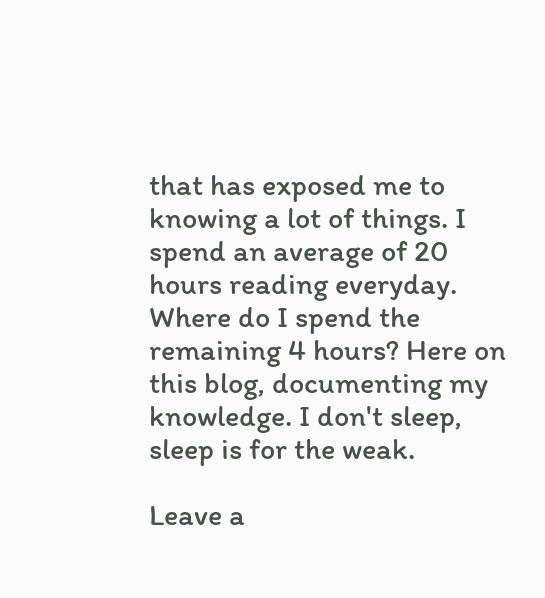that has exposed me to knowing a lot of things. I spend an average of 20 hours reading everyday. Where do I spend the remaining 4 hours? Here on this blog, documenting my knowledge. I don't sleep, sleep is for the weak.

Leave a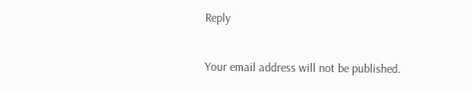Reply

Your email address will not be published.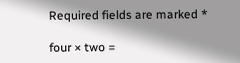Required fields are marked *

four × two =